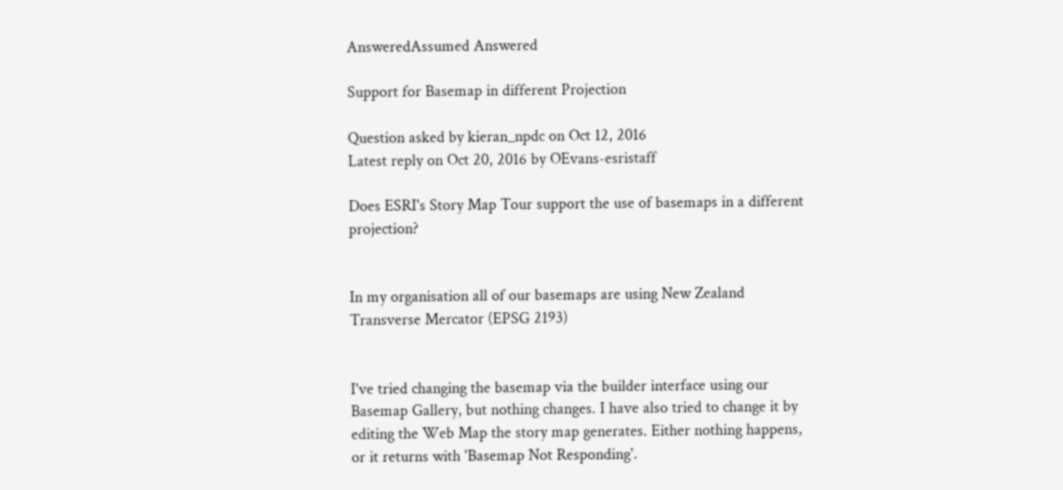AnsweredAssumed Answered

Support for Basemap in different Projection

Question asked by kieran_npdc on Oct 12, 2016
Latest reply on Oct 20, 2016 by OEvans-esristaff

Does ESRI's Story Map Tour support the use of basemaps in a different projection?


In my organisation all of our basemaps are using New Zealand Transverse Mercator (EPSG 2193)


I've tried changing the basemap via the builder interface using our Basemap Gallery, but nothing changes. I have also tried to change it by editing the Web Map the story map generates. Either nothing happens, or it returns with 'Basemap Not Responding'.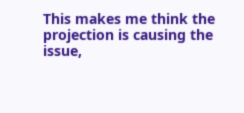This makes me think the projection is causing the issue,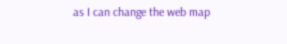as I can change the web map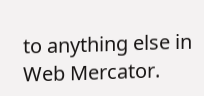to anything else in Web Mercator.